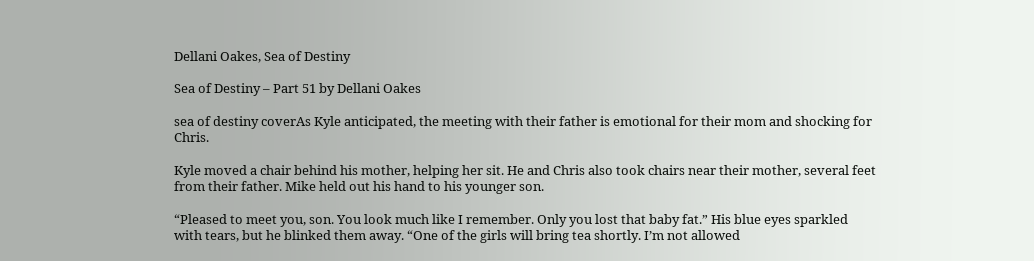Dellani Oakes, Sea of Destiny

Sea of Destiny – Part 51 by Dellani Oakes

sea of destiny coverAs Kyle anticipated, the meeting with their father is emotional for their mom and shocking for Chris.

Kyle moved a chair behind his mother, helping her sit. He and Chris also took chairs near their mother, several feet from their father. Mike held out his hand to his younger son.

“Pleased to meet you, son. You look much like I remember. Only you lost that baby fat.” His blue eyes sparkled with tears, but he blinked them away. “One of the girls will bring tea shortly. I’m not allowed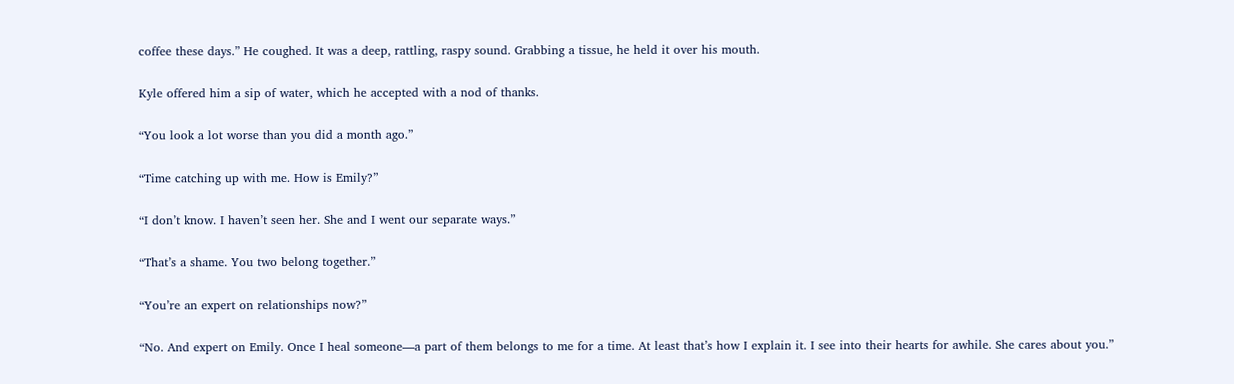coffee these days.” He coughed. It was a deep, rattling, raspy sound. Grabbing a tissue, he held it over his mouth.

Kyle offered him a sip of water, which he accepted with a nod of thanks.

“You look a lot worse than you did a month ago.”

“Time catching up with me. How is Emily?”

“I don’t know. I haven’t seen her. She and I went our separate ways.”

“That’s a shame. You two belong together.”

“You’re an expert on relationships now?”

“No. And expert on Emily. Once I heal someone—a part of them belongs to me for a time. At least that’s how I explain it. I see into their hearts for awhile. She cares about you.”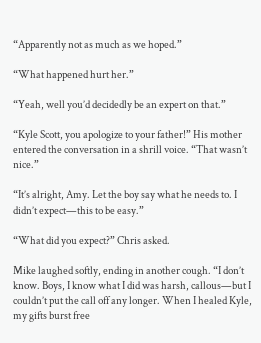“Apparently not as much as we hoped.”

“What happened hurt her.”

“Yeah, well you’d decidedly be an expert on that.”

“Kyle Scott, you apologize to your father!” His mother entered the conversation in a shrill voice. “That wasn’t nice.”

“It’s alright, Amy. Let the boy say what he needs to. I didn’t expect—this to be easy.”

“What did you expect?” Chris asked.

Mike laughed softly, ending in another cough. “I don’t know. Boys, I know what I did was harsh, callous—but I couldn’t put the call off any longer. When I healed Kyle, my gifts burst free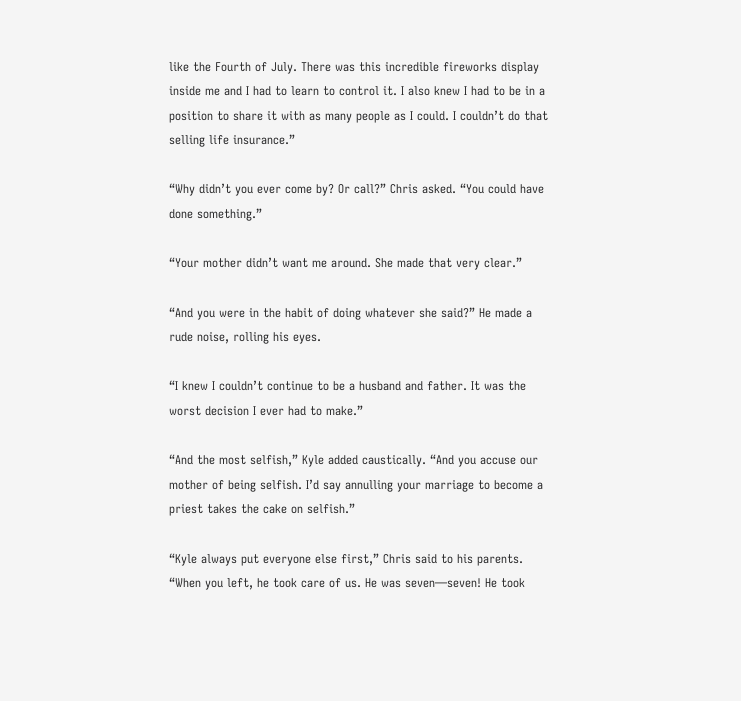like the Fourth of July. There was this incredible fireworks display inside me and I had to learn to control it. I also knew I had to be in a position to share it with as many people as I could. I couldn’t do that selling life insurance.”

“Why didn’t you ever come by? Or call?” Chris asked. “You could have done something.”

“Your mother didn’t want me around. She made that very clear.”

“And you were in the habit of doing whatever she said?” He made a rude noise, rolling his eyes.

“I knew I couldn’t continue to be a husband and father. It was the worst decision I ever had to make.”

“And the most selfish,” Kyle added caustically. “And you accuse our mother of being selfish. I’d say annulling your marriage to become a priest takes the cake on selfish.”

“Kyle always put everyone else first,” Chris said to his parents. “When you left, he took care of us. He was seven—seven! He took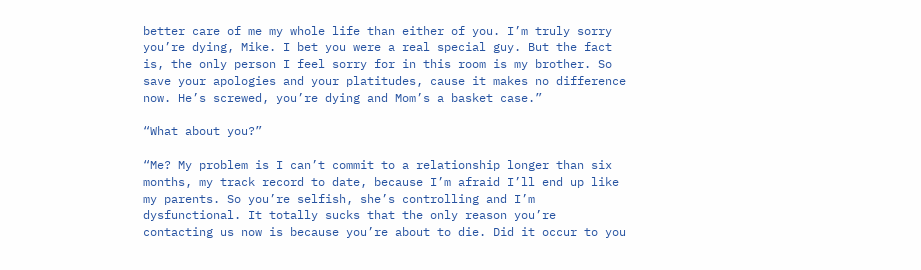better care of me my whole life than either of you. I’m truly sorry you’re dying, Mike. I bet you were a real special guy. But the fact is, the only person I feel sorry for in this room is my brother. So save your apologies and your platitudes, cause it makes no difference now. He’s screwed, you’re dying and Mom’s a basket case.”

“What about you?”

“Me? My problem is I can’t commit to a relationship longer than six months, my track record to date, because I’m afraid I’ll end up like my parents. So you’re selfish, she’s controlling and I’m dysfunctional. It totally sucks that the only reason you’re contacting us now is because you’re about to die. Did it occur to you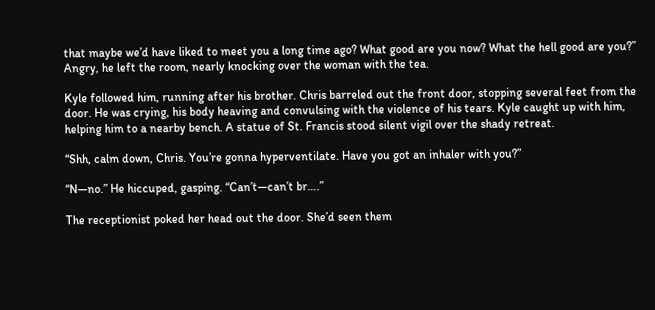that maybe we’d have liked to meet you a long time ago? What good are you now? What the hell good are you?” Angry, he left the room, nearly knocking over the woman with the tea.

Kyle followed him, running after his brother. Chris barreled out the front door, stopping several feet from the door. He was crying, his body heaving and convulsing with the violence of his tears. Kyle caught up with him, helping him to a nearby bench. A statue of St. Francis stood silent vigil over the shady retreat.

“Shh, calm down, Chris. You’re gonna hyperventilate. Have you got an inhaler with you?”

“N—no.” He hiccuped, gasping. “Can’t—can’t br….”

The receptionist poked her head out the door. She’d seen them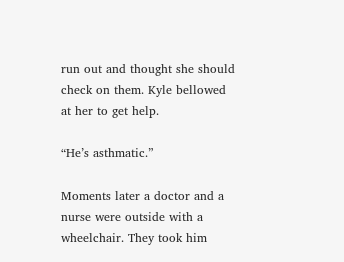run out and thought she should check on them. Kyle bellowed at her to get help.

“He’s asthmatic.”

Moments later a doctor and a nurse were outside with a wheelchair. They took him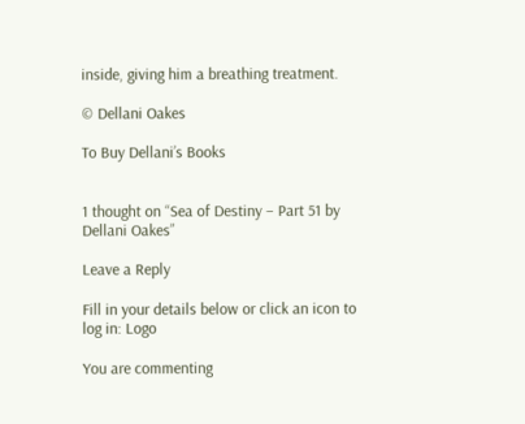inside, giving him a breathing treatment.

© Dellani Oakes

To Buy Dellani’s Books


1 thought on “Sea of Destiny – Part 51 by Dellani Oakes”

Leave a Reply

Fill in your details below or click an icon to log in: Logo

You are commenting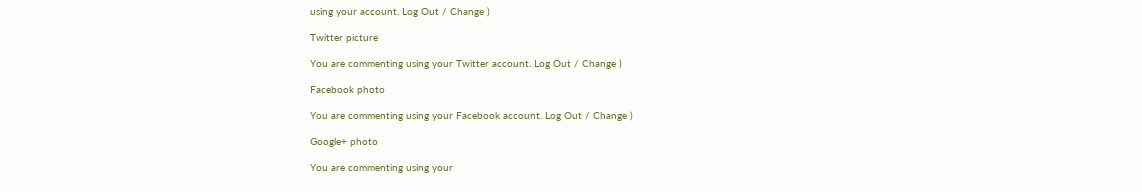using your account. Log Out / Change )

Twitter picture

You are commenting using your Twitter account. Log Out / Change )

Facebook photo

You are commenting using your Facebook account. Log Out / Change )

Google+ photo

You are commenting using your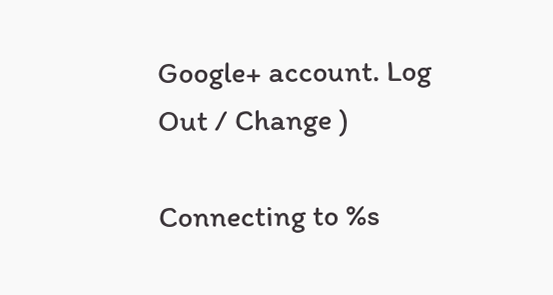Google+ account. Log Out / Change )

Connecting to %s